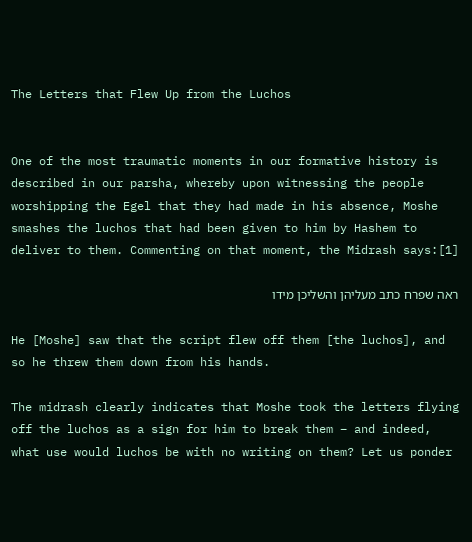The Letters that Flew Up from the Luchos


One of the most traumatic moments in our formative history is described in our parsha, whereby upon witnessing the people worshipping the Egel that they had made in his absence, Moshe smashes the luchos that had been given to him by Hashem to deliver to them. Commenting on that moment, the Midrash says:[1]

ראה שפרח כתב מעליהן והשליכן מידו

He [Moshe] saw that the script flew off them [the luchos], and so he threw them down from his hands.

The midrash clearly indicates that Moshe took the letters flying off the luchos as a sign for him to break them – and indeed, what use would luchos be with no writing on them? Let us ponder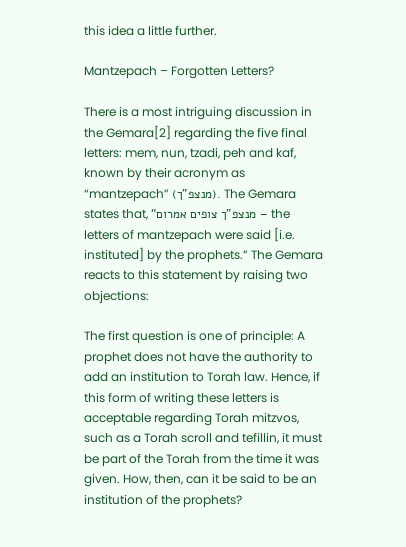this idea a little further.

Mantzepach – Forgotten Letters?

There is a most intriguing discussion in the Gemara[2] regarding the five final letters: mem, nun, tzadi, peh and kaf, known by their acronym as “mantzepach” (מנצפ"ך). The Gemara states that, “מנצפ"ך צופים אמרום – the letters of mantzepach were said [i.e. instituted] by the prophets.” The Gemara reacts to this statement by raising two objections:

The first question is one of principle: A prophet does not have the authority to add an institution to Torah law. Hence, if this form of writing these letters is acceptable regarding Torah mitzvos, such as a Torah scroll and tefillin, it must be part of the Torah from the time it was given. How, then, can it be said to be an institution of the prophets?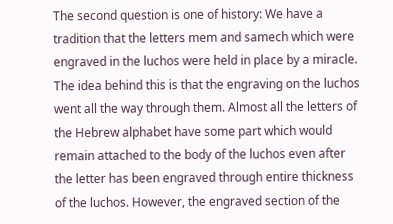The second question is one of history: We have a tradition that the letters mem and samech which were engraved in the luchos were held in place by a miracle. The idea behind this is that the engraving on the luchos went all the way through them. Almost all the letters of the Hebrew alphabet have some part which would remain attached to the body of the luchos even after the letter has been engraved through entire thickness of the luchos. However, the engraved section of the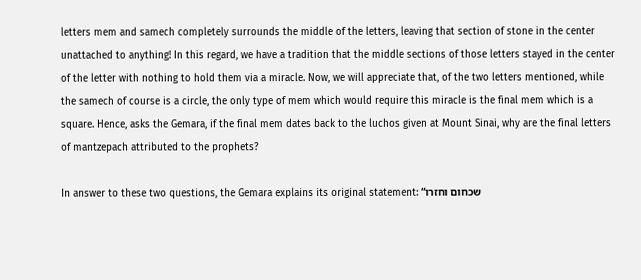letters mem and samech completely surrounds the middle of the letters, leaving that section of stone in the center unattached to anything! In this regard, we have a tradition that the middle sections of those letters stayed in the center of the letter with nothing to hold them via a miracle. Now, we will appreciate that, of the two letters mentioned, while the samech of course is a circle, the only type of mem which would require this miracle is the final mem which is a square. Hence, asks the Gemara, if the final mem dates back to the luchos given at Mount Sinai, why are the final letters of mantzepach attributed to the prophets?

In answer to these two questions, the Gemara explains its original statement: “שכחום וחזרו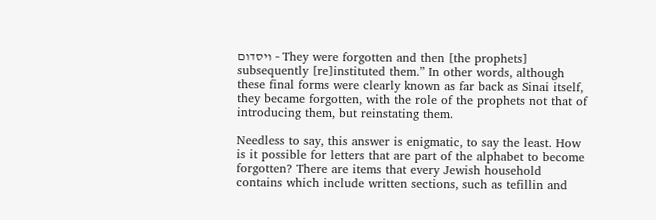ויסדום – They were forgotten and then [the prophets] subsequently [re]instituted them.” In other words, although these final forms were clearly known as far back as Sinai itself, they became forgotten, with the role of the prophets not that of introducing them, but reinstating them.

Needless to say, this answer is enigmatic, to say the least. How is it possible for letters that are part of the alphabet to become forgotten? There are items that every Jewish household contains which include written sections, such as tefillin and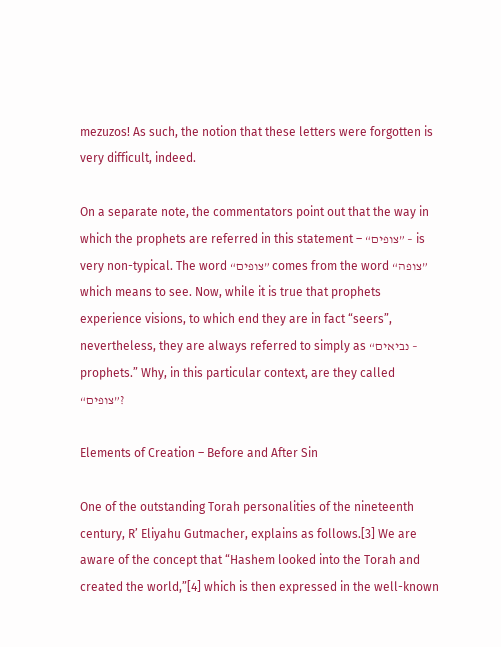mezuzos! As such, the notion that these letters were forgotten is very difficult, indeed.

On a separate note, the commentators point out that the way in which the prophets are referred in this statement – “צופים” – is very non-typical. The word “צופים” comes from the word “צופה” which means to see. Now, while it is true that prophets experience visions, to which end they are in fact “seers”, nevertheless, they are always referred to simply as “נביאים – prophets.” Why, in this particular context, are they called “צופים”?

Elements of Creation – Before and After Sin

One of the outstanding Torah personalities of the nineteenth century, R’ Eliyahu Gutmacher, explains as follows.[3] We are aware of the concept that “Hashem looked into the Torah and created the world,”[4] which is then expressed in the well-known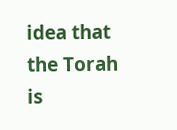idea that the Torah is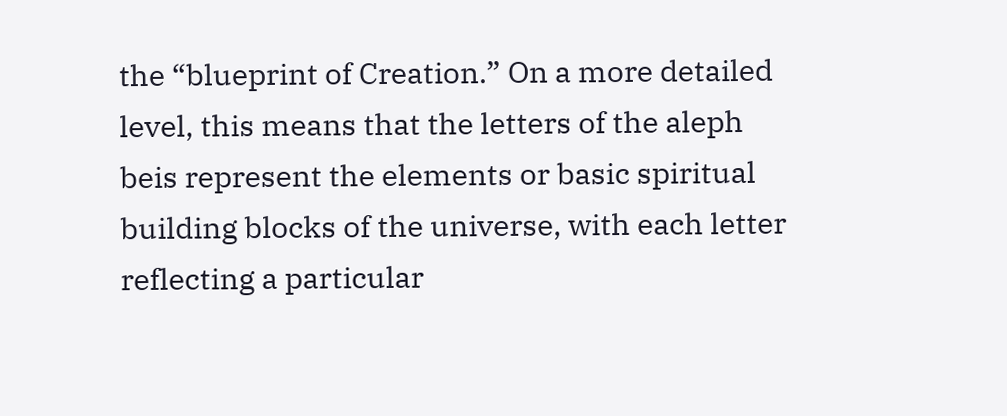the “blueprint of Creation.” On a more detailed level, this means that the letters of the aleph beis represent the elements or basic spiritual building blocks of the universe, with each letter reflecting a particular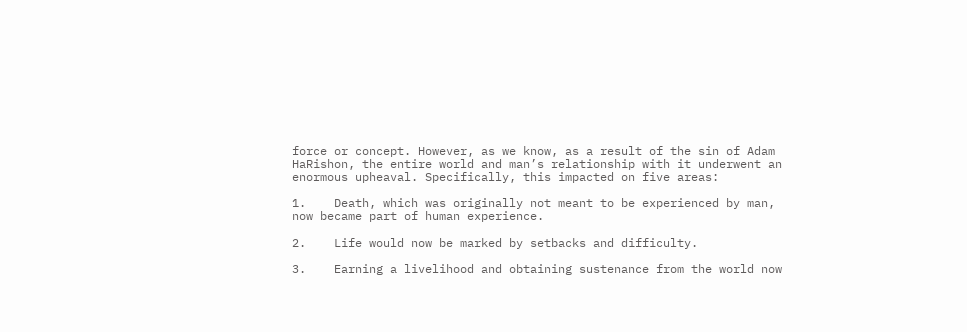force or concept. However, as we know, as a result of the sin of Adam HaRishon, the entire world and man’s relationship with it underwent an enormous upheaval. Specifically, this impacted on five areas:

1.    Death, which was originally not meant to be experienced by man, now became part of human experience.

2.    Life would now be marked by setbacks and difficulty.

3.    Earning a livelihood and obtaining sustenance from the world now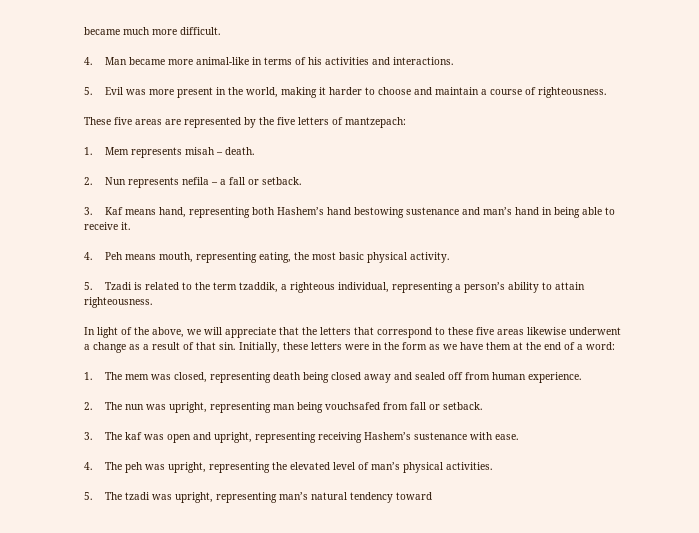became much more difficult.

4.    Man became more animal-like in terms of his activities and interactions.

5.    Evil was more present in the world, making it harder to choose and maintain a course of righteousness.

These five areas are represented by the five letters of mantzepach:

1.    Mem represents misah – death.

2.    Nun represents nefila – a fall or setback.

3.    Kaf means hand, representing both Hashem’s hand bestowing sustenance and man’s hand in being able to receive it.

4.    Peh means mouth, representing eating, the most basic physical activity.

5.    Tzadi is related to the term tzaddik, a righteous individual, representing a person’s ability to attain righteousness.

In light of the above, we will appreciate that the letters that correspond to these five areas likewise underwent a change as a result of that sin. Initially, these letters were in the form as we have them at the end of a word:

1.    The mem was closed, representing death being closed away and sealed off from human experience.

2.    The nun was upright, representing man being vouchsafed from fall or setback.

3.    The kaf was open and upright, representing receiving Hashem’s sustenance with ease.

4.    The peh was upright, representing the elevated level of man’s physical activities.

5.    The tzadi was upright, representing man’s natural tendency toward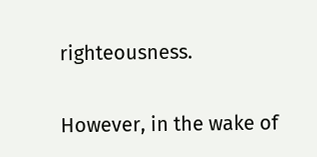righteousness.

However, in the wake of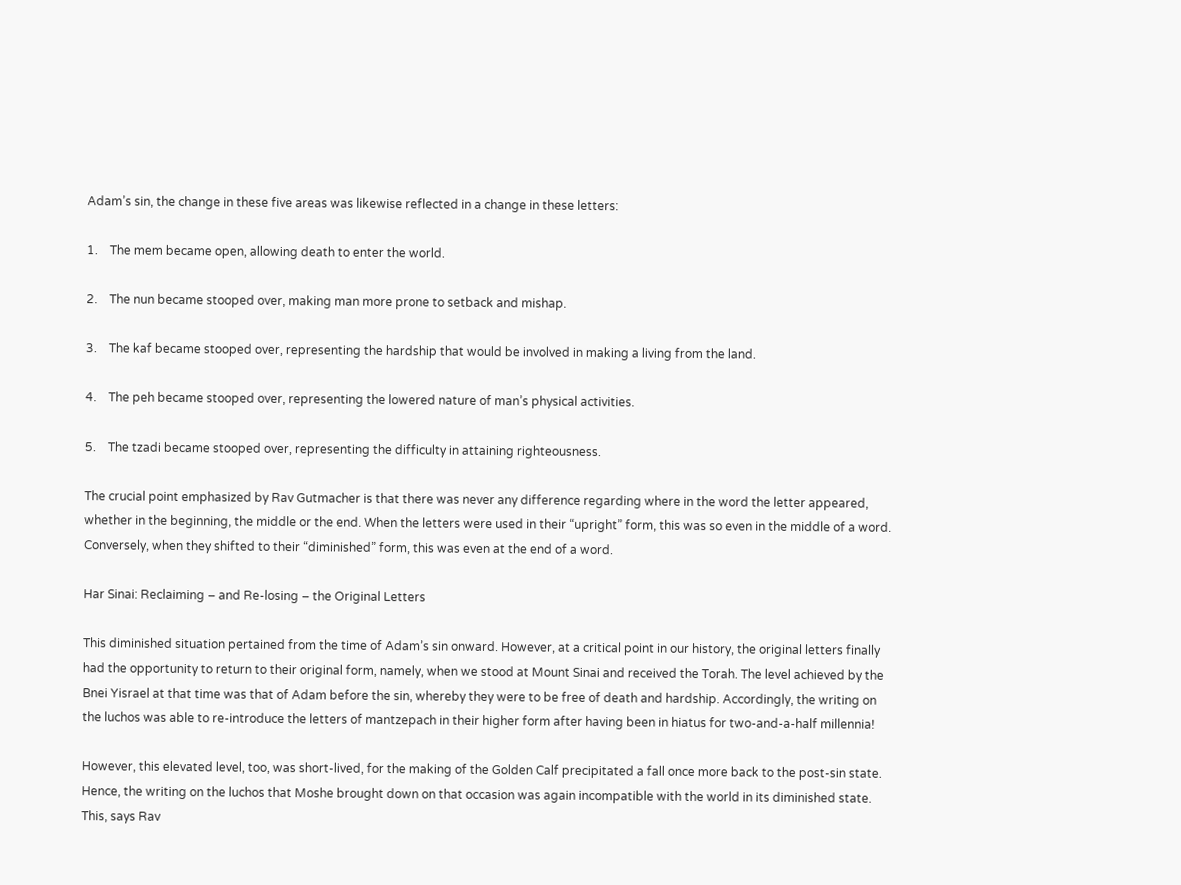Adam’s sin, the change in these five areas was likewise reflected in a change in these letters:

1.    The mem became open, allowing death to enter the world.

2.    The nun became stooped over, making man more prone to setback and mishap.

3.    The kaf became stooped over, representing the hardship that would be involved in making a living from the land.

4.    The peh became stooped over, representing the lowered nature of man’s physical activities.

5.    The tzadi became stooped over, representing the difficulty in attaining righteousness.

The crucial point emphasized by Rav Gutmacher is that there was never any difference regarding where in the word the letter appeared, whether in the beginning, the middle or the end. When the letters were used in their “upright” form, this was so even in the middle of a word. Conversely, when they shifted to their “diminished” form, this was even at the end of a word.

Har Sinai: Reclaiming – and Re-losing – the Original Letters

This diminished situation pertained from the time of Adam’s sin onward. However, at a critical point in our history, the original letters finally had the opportunity to return to their original form, namely, when we stood at Mount Sinai and received the Torah. The level achieved by the Bnei Yisrael at that time was that of Adam before the sin, whereby they were to be free of death and hardship. Accordingly, the writing on the luchos was able to re-introduce the letters of mantzepach in their higher form after having been in hiatus for two-and-a-half millennia!

However, this elevated level, too, was short-lived, for the making of the Golden Calf precipitated a fall once more back to the post-sin state. Hence, the writing on the luchos that Moshe brought down on that occasion was again incompatible with the world in its diminished state. This, says Rav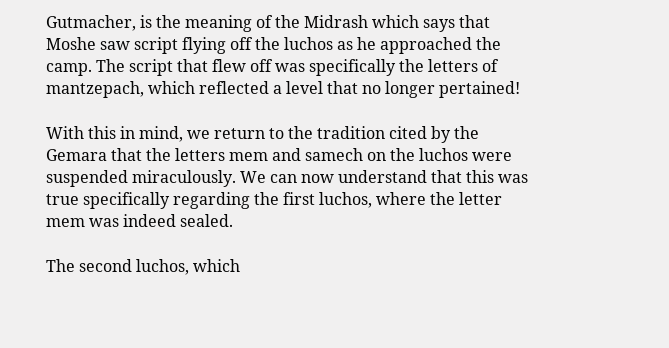Gutmacher, is the meaning of the Midrash which says that Moshe saw script flying off the luchos as he approached the camp. The script that flew off was specifically the letters of mantzepach, which reflected a level that no longer pertained!

With this in mind, we return to the tradition cited by the Gemara that the letters mem and samech on the luchos were suspended miraculously. We can now understand that this was true specifically regarding the first luchos, where the letter mem was indeed sealed.

The second luchos, which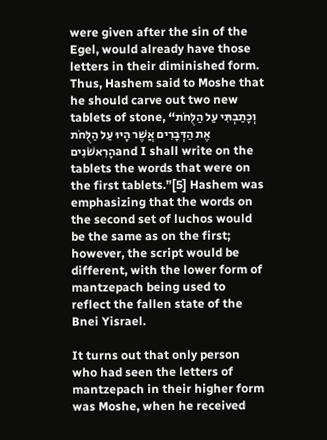were given after the sin of the Egel, would already have those letters in their diminished form. Thus, Hashem said to Moshe that he should carve out two new tablets of stone, “וְכָתַבְתִּי עַל הַלֻּחֹת אֶת הַדְּבָרִים אֲשֶׁר הָיוּ עַל הַלֻּחֹת הָרִאשֹׁנִיםand I shall write on the tablets the words that were on the first tablets.”[5] Hashem was emphasizing that the words on the second set of luchos would be the same as on the first; however, the script would be different, with the lower form of mantzepach being used to reflect the fallen state of the Bnei Yisrael.

It turns out that only person who had seen the letters of mantzepach in their higher form was Moshe, when he received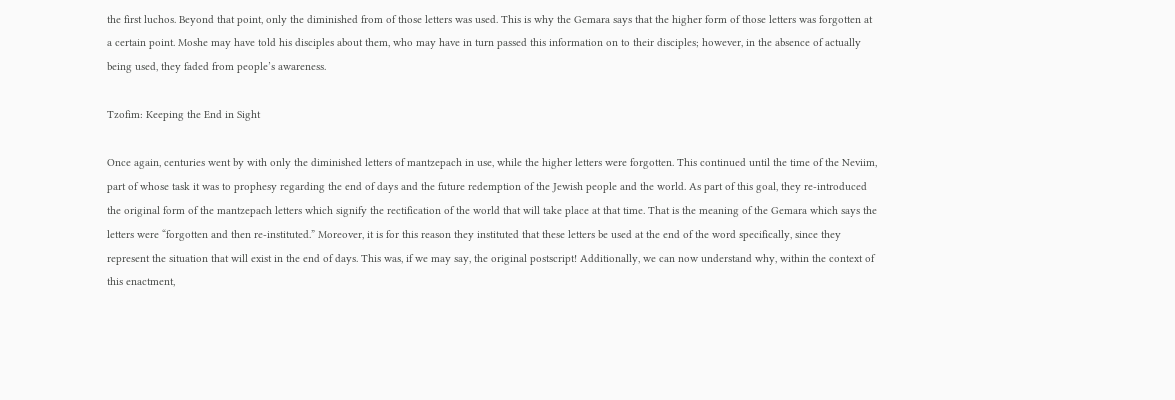the first luchos. Beyond that point, only the diminished from of those letters was used. This is why the Gemara says that the higher form of those letters was forgotten at a certain point. Moshe may have told his disciples about them, who may have in turn passed this information on to their disciples; however, in the absence of actually being used, they faded from people’s awareness.

Tzofim: Keeping the End in Sight

Once again, centuries went by with only the diminished letters of mantzepach in use, while the higher letters were forgotten. This continued until the time of the Neviim, part of whose task it was to prophesy regarding the end of days and the future redemption of the Jewish people and the world. As part of this goal, they re-introduced the original form of the mantzepach letters which signify the rectification of the world that will take place at that time. That is the meaning of the Gemara which says the letters were “forgotten and then re-instituted.” Moreover, it is for this reason they instituted that these letters be used at the end of the word specifically, since they represent the situation that will exist in the end of days. This was, if we may say, the original postscript! Additionally, we can now understand why, within the context of this enactment,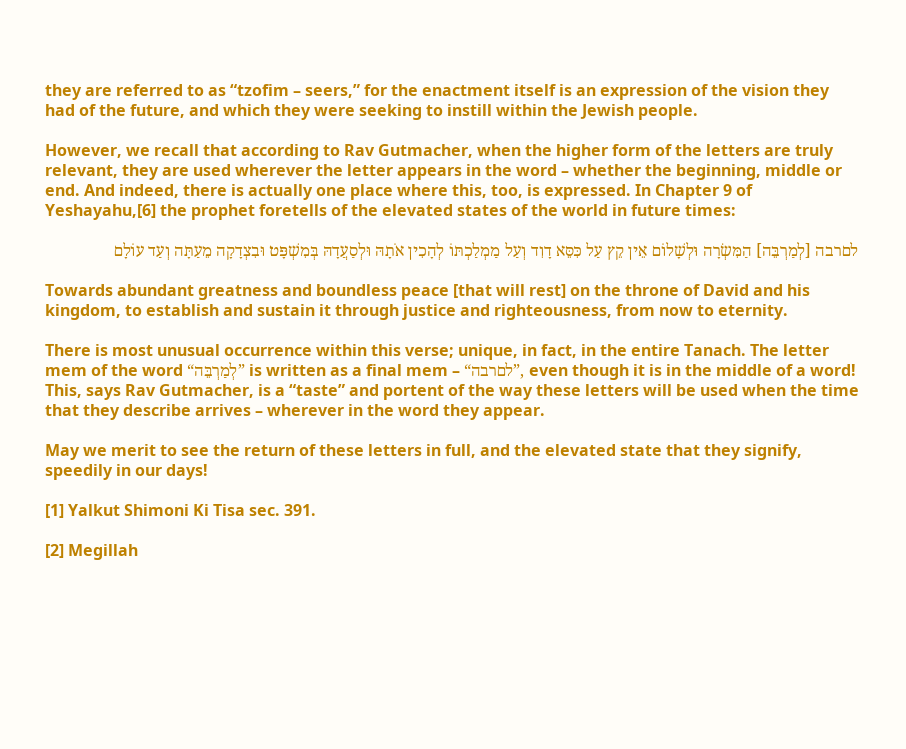they are referred to as “tzofim – seers,” for the enactment itself is an expression of the vision they had of the future, and which they were seeking to instill within the Jewish people.

However, we recall that according to Rav Gutmacher, when the higher form of the letters are truly relevant, they are used wherever the letter appears in the word – whether the beginning, middle or end. And indeed, there is actually one place where this, too, is expressed. In Chapter 9 of Yeshayahu,[6] the prophet foretells of the elevated states of the world in future times:

לםרבה [לְמַרְבֵּה] הַמִּשְׂרָה וּלְשָׁלוֹם אֵין קֵץ עַל כִּסֵּא דָוִד וְעַל מַמְלַכְתּוֹ לְהָכִין אֹתָהּ וּלְסַעֲדָהּ בְּמִשְׁפָּט וּבִצְדָקָה מֵעַתָּה וְעַד עוֹלָם

Towards abundant greatness and boundless peace [that will rest] on the throne of David and his kingdom, to establish and sustain it through justice and righteousness, from now to eternity.

There is most unusual occurrence within this verse; unique, in fact, in the entire Tanach. The letter mem of the word “לְמַרְבֵּה” is written as a final mem – “לםרבה”, even though it is in the middle of a word! This, says Rav Gutmacher, is a “taste” and portent of the way these letters will be used when the time that they describe arrives – wherever in the word they appear.

May we merit to see the return of these letters in full, and the elevated state that they signify, speedily in our days!

[1] Yalkut Shimoni Ki Tisa sec. 391.

[2] Megillah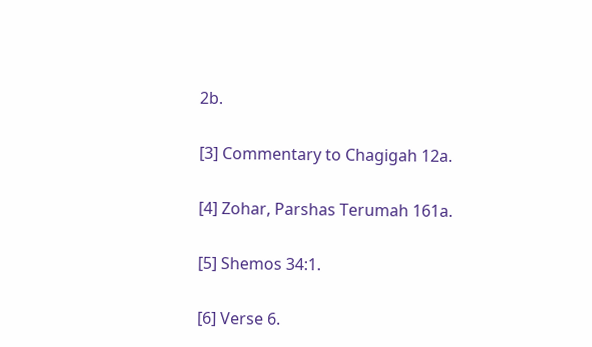2b.

[3] Commentary to Chagigah 12a.

[4] Zohar, Parshas Terumah 161a.

[5] Shemos 34:1.

[6] Verse 6.